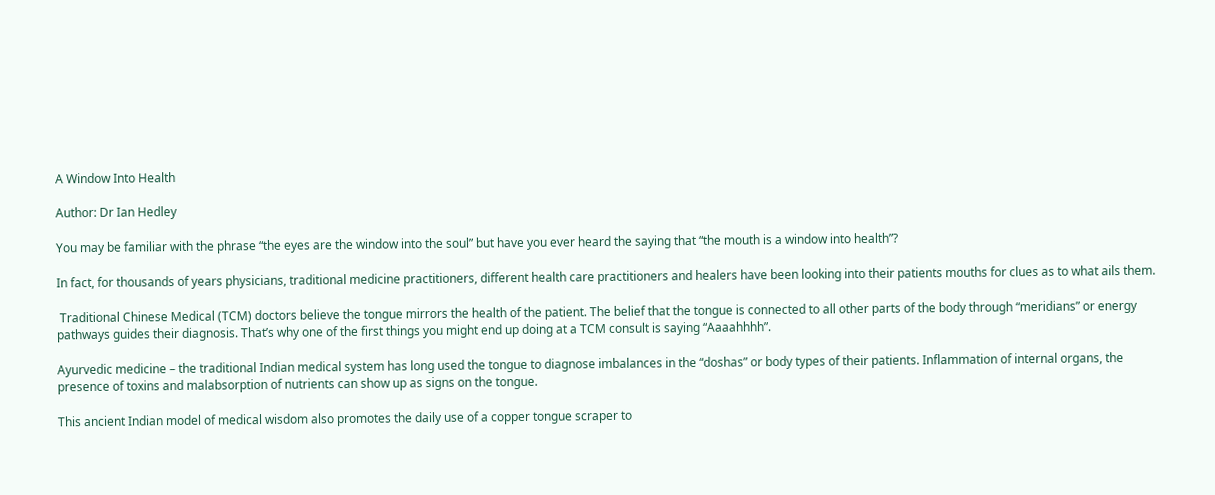A Window Into Health

Author: Dr Ian Hedley

You may be familiar with the phrase “the eyes are the window into the soul” but have you ever heard the saying that “the mouth is a window into health”?

In fact, for thousands of years physicians, traditional medicine practitioners, different health care practitioners and healers have been looking into their patients mouths for clues as to what ails them.

 Traditional Chinese Medical (TCM) doctors believe the tongue mirrors the health of the patient. The belief that the tongue is connected to all other parts of the body through “meridians” or energy pathways guides their diagnosis. That’s why one of the first things you might end up doing at a TCM consult is saying “Aaaahhhh”.

Ayurvedic medicine – the traditional Indian medical system has long used the tongue to diagnose imbalances in the “doshas” or body types of their patients. Inflammation of internal organs, the presence of toxins and malabsorption of nutrients can show up as signs on the tongue.

This ancient Indian model of medical wisdom also promotes the daily use of a copper tongue scraper to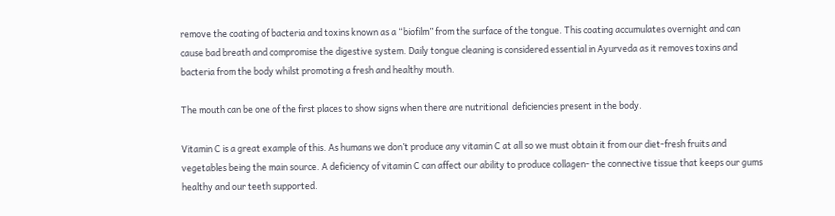remove the coating of bacteria and toxins known as a “biofilm” from the surface of the tongue. This coating accumulates overnight and can cause bad breath and compromise the digestive system. Daily tongue cleaning is considered essential in Ayurveda as it removes toxins and bacteria from the body whilst promoting a fresh and healthy mouth.

The mouth can be one of the first places to show signs when there are nutritional  deficiencies present in the body.

Vitamin C is a great example of this. As humans we don’t produce any vitamin C at all so we must obtain it from our diet-fresh fruits and vegetables being the main source. A deficiency of vitamin C can affect our ability to produce collagen- the connective tissue that keeps our gums healthy and our teeth supported.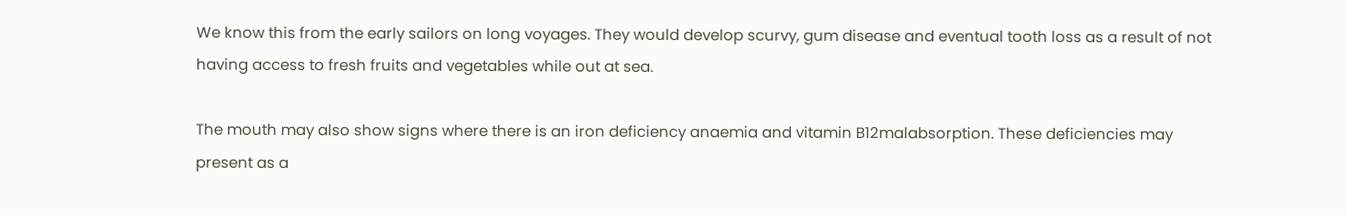We know this from the early sailors on long voyages. They would develop scurvy, gum disease and eventual tooth loss as a result of not having access to fresh fruits and vegetables while out at sea.

The mouth may also show signs where there is an iron deficiency anaemia and vitamin B12malabsorption. These deficiencies may present as a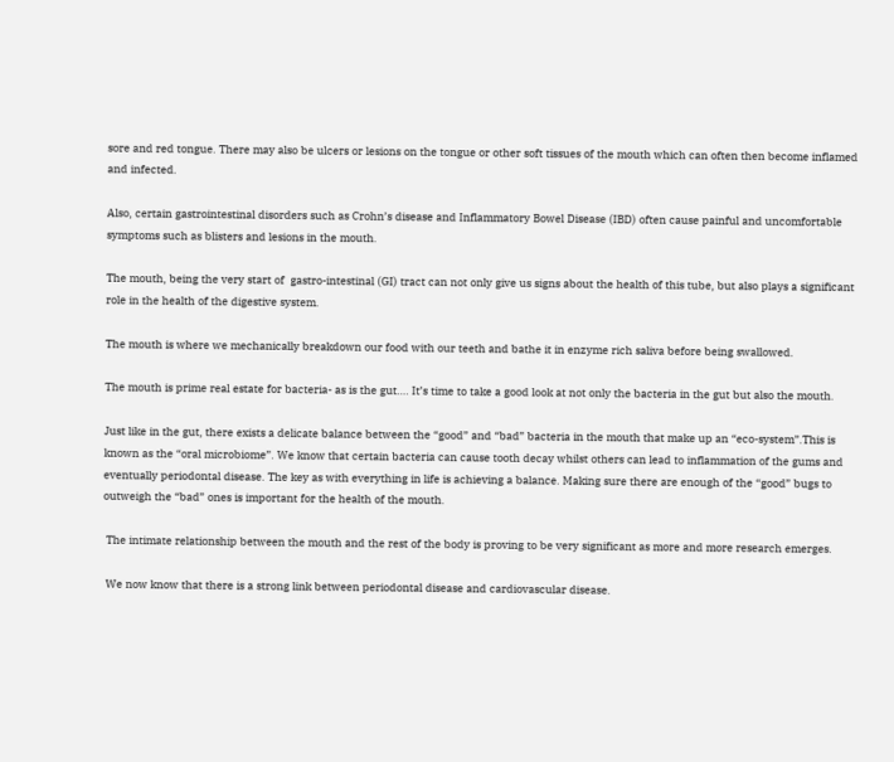sore and red tongue. There may also be ulcers or lesions on the tongue or other soft tissues of the mouth which can often then become inflamed and infected.

Also, certain gastrointestinal disorders such as Crohn’s disease and Inflammatory Bowel Disease (IBD) often cause painful and uncomfortable symptoms such as blisters and lesions in the mouth.

The mouth, being the very start of  gastro-intestinal (GI) tract can not only give us signs about the health of this tube, but also plays a significant role in the health of the digestive system.

The mouth is where we mechanically breakdown our food with our teeth and bathe it in enzyme rich saliva before being swallowed.

The mouth is prime real estate for bacteria- as is the gut…. It’s time to take a good look at not only the bacteria in the gut but also the mouth.

Just like in the gut, there exists a delicate balance between the “good” and “bad” bacteria in the mouth that make up an “eco-system”.This is known as the “oral microbiome”. We know that certain bacteria can cause tooth decay whilst others can lead to inflammation of the gums and eventually periodontal disease. The key as with everything in life is achieving a balance. Making sure there are enough of the “good” bugs to outweigh the “bad” ones is important for the health of the mouth.

 The intimate relationship between the mouth and the rest of the body is proving to be very significant as more and more research emerges.

 We now know that there is a strong link between periodontal disease and cardiovascular disease.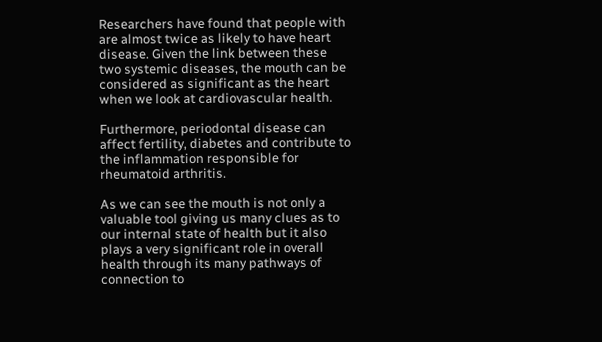Researchers have found that people with  are almost twice as likely to have heart disease. Given the link between these two systemic diseases, the mouth can be considered as significant as the heart when we look at cardiovascular health.

Furthermore, periodontal disease can affect fertility, diabetes and contribute to the inflammation responsible for rheumatoid arthritis.

As we can see the mouth is not only a valuable tool giving us many clues as to our internal state of health but it also plays a very significant role in overall health through its many pathways of connection to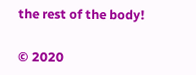the rest of the body!

© 2020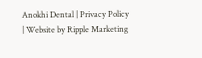Anokhi Dental | Privacy Policy | Website by Ripple Marketing